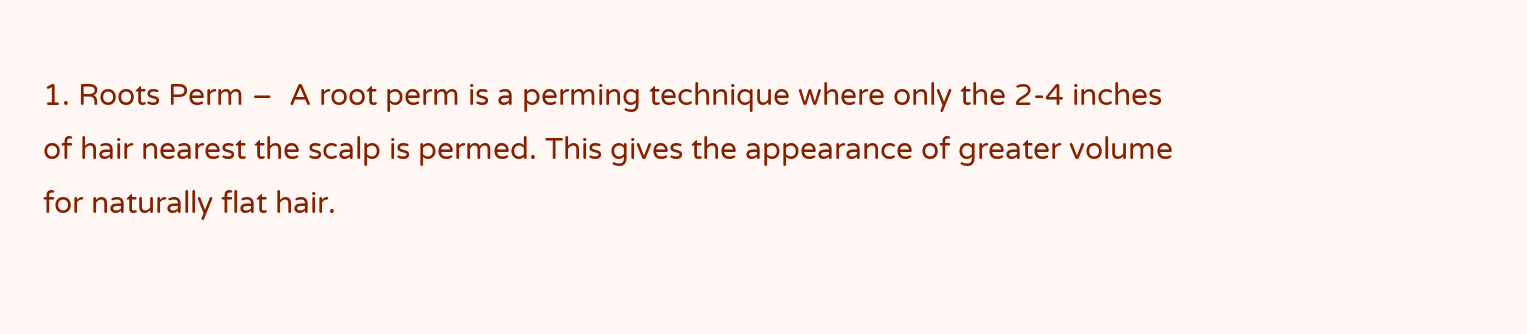1. Roots Perm –  A root perm is a perming technique where only the 2-4 inches of hair nearest the scalp is permed. This gives the appearance of greater volume for naturally flat hair.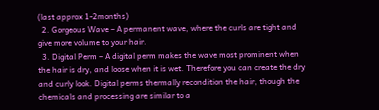(last approx 1-2months)
  2. Gorgeous Wave – A permanent wave, where the curls are tight and give more volume to your hair.
  3. Digital Perm – A digital perm makes the wave most prominent when the hair is dry, and loose when it is wet. Therefore you can create the dry and curly look. Digital perms thermally recondition the hair, though the chemicals and processing are similar to a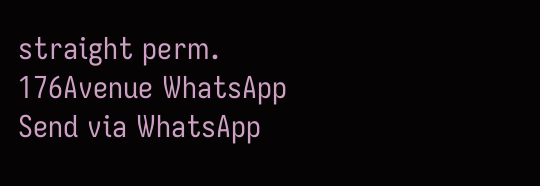straight perm.
176Avenue WhatsApp
Send via WhatsApp